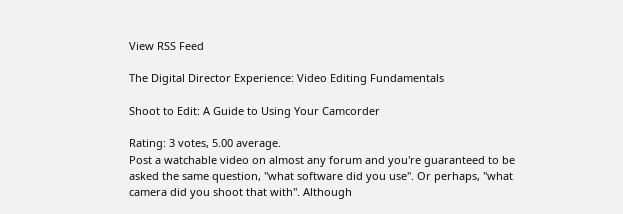View RSS Feed

The Digital Director Experience: Video Editing Fundamentals

Shoot to Edit: A Guide to Using Your Camcorder

Rating: 3 votes, 5.00 average.
Post a watchable video on almost any forum and you're guaranteed to be asked the same question, "what software did you use". Or perhaps, "what camera did you shoot that with". Although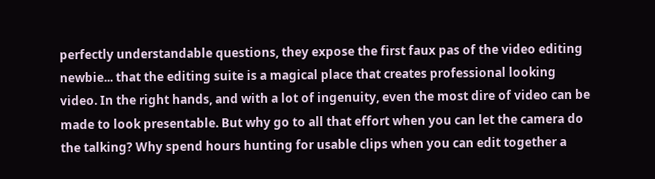perfectly understandable questions, they expose the first faux pas of the video editing newbie... that the editing suite is a magical place that creates professional looking video. In the right hands, and with a lot of ingenuity, even the most dire of video can be made to look presentable. But why go to all that effort when you can let the camera do the talking? Why spend hours hunting for usable clips when you can edit together a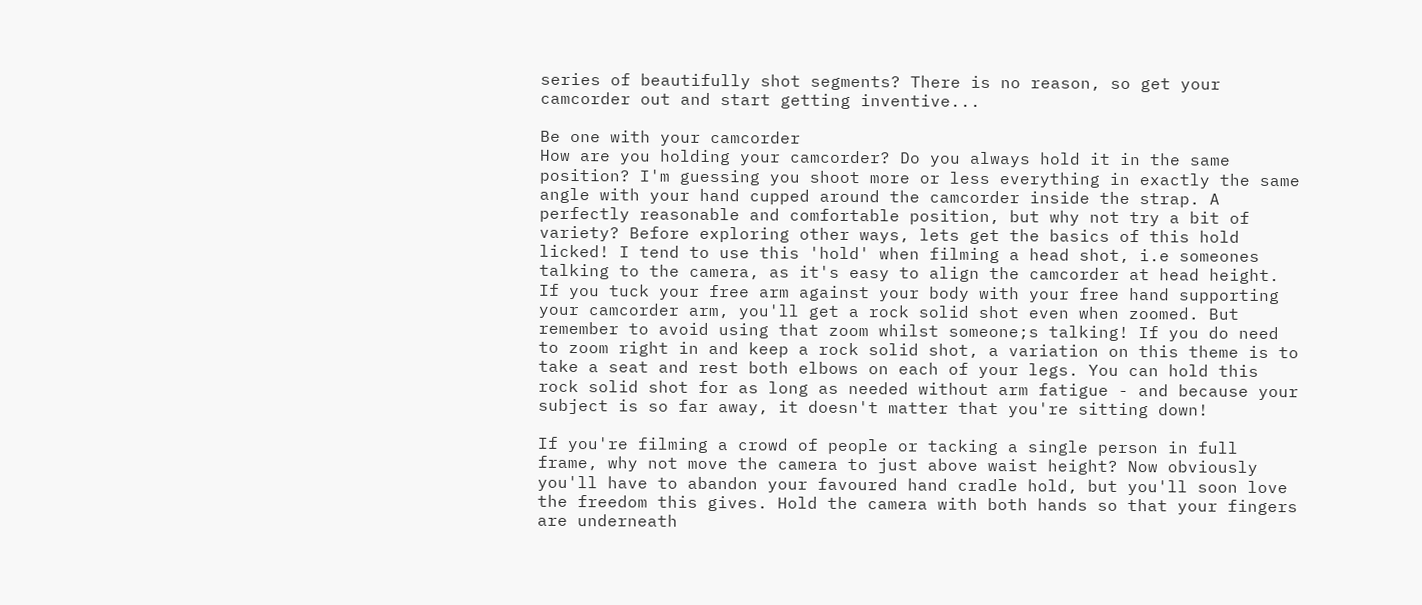series of beautifully shot segments? There is no reason, so get your camcorder out and start getting inventive...

Be one with your camcorder
How are you holding your camcorder? Do you always hold it in the same position? I'm guessing you shoot more or less everything in exactly the same angle with your hand cupped around the camcorder inside the strap. A perfectly reasonable and comfortable position, but why not try a bit of variety? Before exploring other ways, lets get the basics of this hold licked! I tend to use this 'hold' when filming a head shot, i.e someones talking to the camera, as it's easy to align the camcorder at head height. If you tuck your free arm against your body with your free hand supporting your camcorder arm, you'll get a rock solid shot even when zoomed. But remember to avoid using that zoom whilst someone;s talking! If you do need to zoom right in and keep a rock solid shot, a variation on this theme is to take a seat and rest both elbows on each of your legs. You can hold this rock solid shot for as long as needed without arm fatigue - and because your subject is so far away, it doesn't matter that you're sitting down!

If you're filming a crowd of people or tacking a single person in full frame, why not move the camera to just above waist height? Now obviously you'll have to abandon your favoured hand cradle hold, but you'll soon love the freedom this gives. Hold the camera with both hands so that your fingers are underneath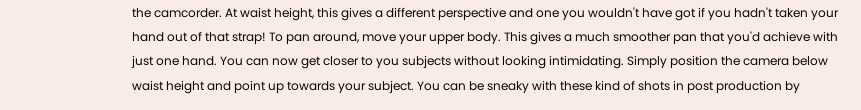the camcorder. At waist height, this gives a different perspective and one you wouldn't have got if you hadn't taken your hand out of that strap! To pan around, move your upper body. This gives a much smoother pan that you'd achieve with just one hand. You can now get closer to you subjects without looking intimidating. Simply position the camera below waist height and point up towards your subject. You can be sneaky with these kind of shots in post production by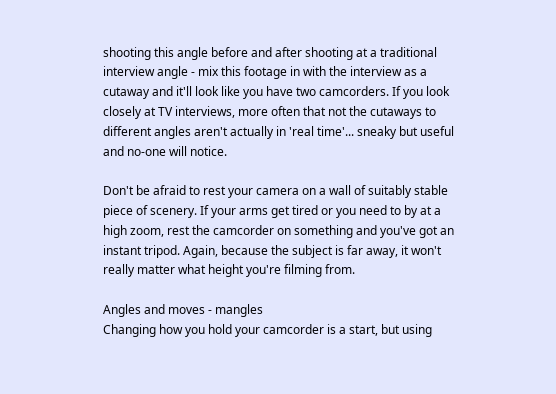shooting this angle before and after shooting at a traditional interview angle - mix this footage in with the interview as a cutaway and it'll look like you have two camcorders. If you look closely at TV interviews, more often that not the cutaways to different angles aren't actually in 'real time'... sneaky but useful and no-one will notice.

Don't be afraid to rest your camera on a wall of suitably stable piece of scenery. If your arms get tired or you need to by at a high zoom, rest the camcorder on something and you've got an instant tripod. Again, because the subject is far away, it won't really matter what height you're filming from.

Angles and moves - mangles
Changing how you hold your camcorder is a start, but using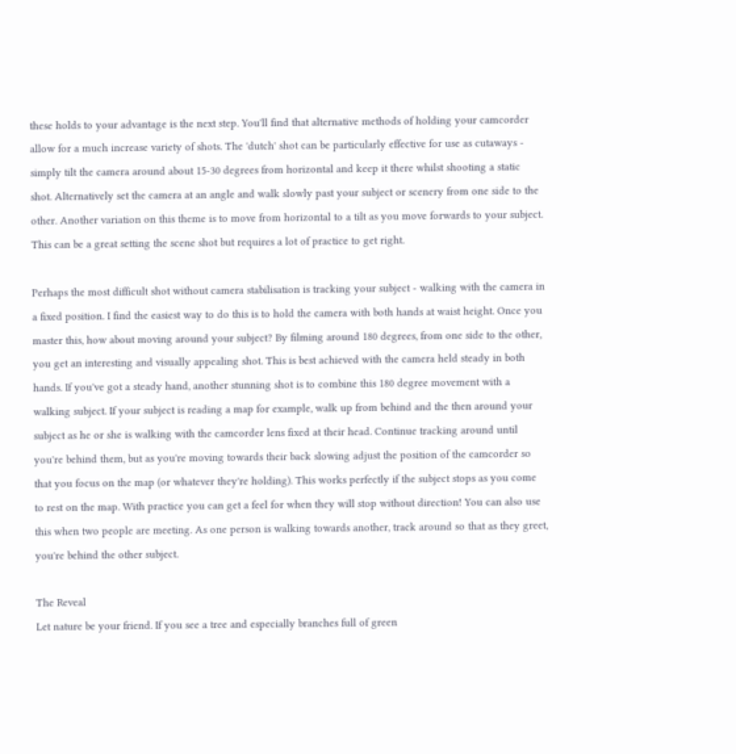these holds to your advantage is the next step. You'll find that alternative methods of holding your camcorder allow for a much increase variety of shots. The 'dutch' shot can be particularly effective for use as cutaways - simply tilt the camera around about 15-30 degrees from horizontal and keep it there whilst shooting a static shot. Alternatively set the camera at an angle and walk slowly past your subject or scenery from one side to the other. Another variation on this theme is to move from horizontal to a tilt as you move forwards to your subject. This can be a great setting the scene shot but requires a lot of practice to get right.

Perhaps the most difficult shot without camera stabilisation is tracking your subject - walking with the camera in a fixed position. I find the easiest way to do this is to hold the camera with both hands at waist height. Once you master this, how about moving around your subject? By filming around 180 degrees, from one side to the other, you get an interesting and visually appealing shot. This is best achieved with the camera held steady in both hands. If you've got a steady hand, another stunning shot is to combine this 180 degree movement with a walking subject. If your subject is reading a map for example, walk up from behind and the then around your subject as he or she is walking with the camcorder lens fixed at their head. Continue tracking around until you're behind them, but as you're moving towards their back slowing adjust the position of the camcorder so that you focus on the map (or whatever they're holding). This works perfectly if the subject stops as you come to rest on the map. With practice you can get a feel for when they will stop without direction! You can also use this when two people are meeting. As one person is walking towards another, track around so that as they greet, you're behind the other subject.

The Reveal
Let nature be your friend. If you see a tree and especially branches full of green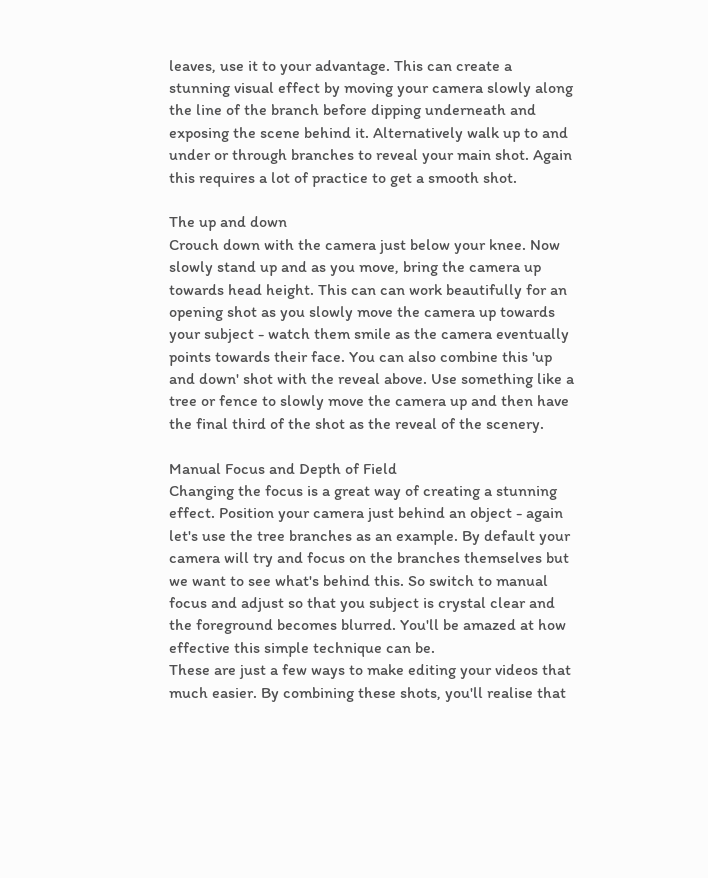leaves, use it to your advantage. This can create a stunning visual effect by moving your camera slowly along the line of the branch before dipping underneath and exposing the scene behind it. Alternatively walk up to and under or through branches to reveal your main shot. Again this requires a lot of practice to get a smooth shot.

The up and down
Crouch down with the camera just below your knee. Now slowly stand up and as you move, bring the camera up towards head height. This can can work beautifully for an opening shot as you slowly move the camera up towards your subject - watch them smile as the camera eventually points towards their face. You can also combine this 'up and down' shot with the reveal above. Use something like a tree or fence to slowly move the camera up and then have the final third of the shot as the reveal of the scenery.

Manual Focus and Depth of Field
Changing the focus is a great way of creating a stunning effect. Position your camera just behind an object - again let's use the tree branches as an example. By default your camera will try and focus on the branches themselves but we want to see what's behind this. So switch to manual focus and adjust so that you subject is crystal clear and the foreground becomes blurred. You'll be amazed at how effective this simple technique can be.
These are just a few ways to make editing your videos that much easier. By combining these shots, you'll realise that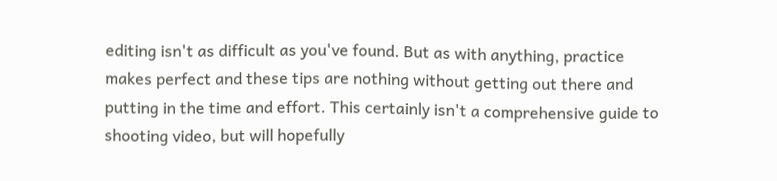editing isn't as difficult as you've found. But as with anything, practice makes perfect and these tips are nothing without getting out there and putting in the time and effort. This certainly isn't a comprehensive guide to shooting video, but will hopefully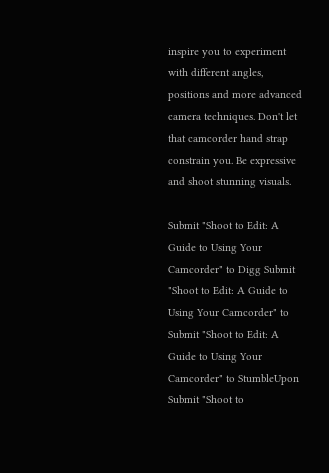inspire you to experiment with different angles, positions and more advanced camera techniques. Don't let that camcorder hand strap constrain you. Be expressive and shoot stunning visuals.

Submit "Shoot to Edit: A Guide to Using Your Camcorder" to Digg Submit "Shoot to Edit: A Guide to Using Your Camcorder" to Submit "Shoot to Edit: A Guide to Using Your Camcorder" to StumbleUpon Submit "Shoot to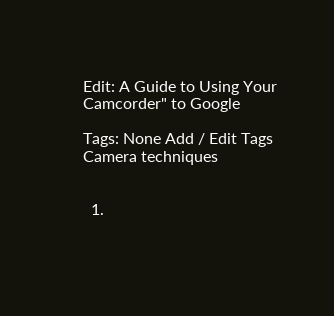Edit: A Guide to Using Your Camcorder" to Google

Tags: None Add / Edit Tags
Camera techniques


  1.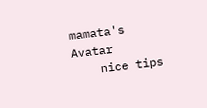mamata's Avatar
    nice tips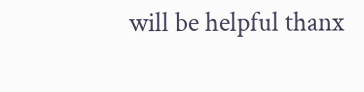will be helpful thanx